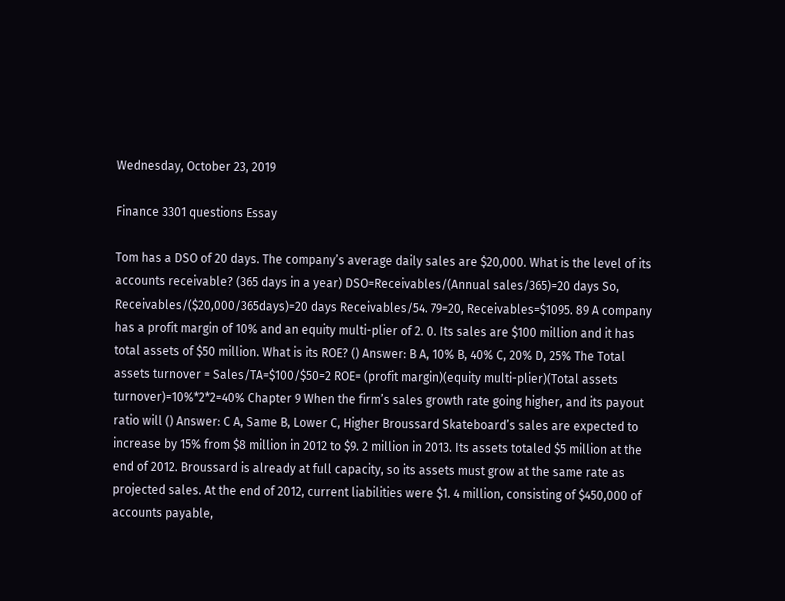Wednesday, October 23, 2019

Finance 3301 questions Essay

Tom has a DSO of 20 days. The company’s average daily sales are $20,000. What is the level of its accounts receivable? (365 days in a year) DSO=Receivables/(Annual sales/365)=20 days So, Receivables/($20,000/365days)=20 days Receivables/54. 79=20, Receivables=$1095. 89 A company has a profit margin of 10% and an equity multi-plier of 2. 0. Its sales are $100 million and it has total assets of $50 million. What is its ROE? () Answer: B A, 10% B, 40% C, 20% D, 25% The Total assets turnover = Sales/TA=$100/$50=2 ROE= (profit margin)(equity multi-plier)(Total assets turnover)=10%*2*2=40% Chapter 9 When the firm’s sales growth rate going higher, and its payout ratio will () Answer: C A, Same B, Lower C, Higher Broussard Skateboard’s sales are expected to increase by 15% from $8 million in 2012 to $9. 2 million in 2013. Its assets totaled $5 million at the end of 2012. Broussard is already at full capacity, so its assets must grow at the same rate as projected sales. At the end of 2012, current liabilities were $1. 4 million, consisting of $450,000 of accounts payable,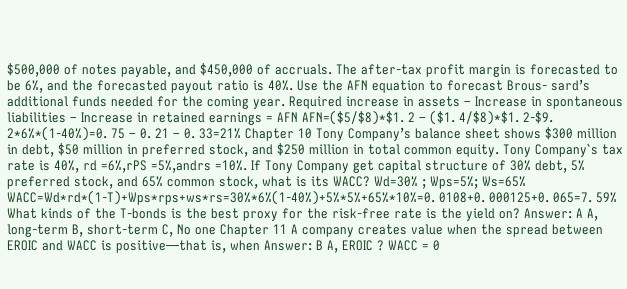$500,000 of notes payable, and $450,000 of accruals. The after-tax profit margin is forecasted to be 6%, and the forecasted payout ratio is 40%. Use the AFN equation to forecast Brous- sard’s additional funds needed for the coming year. Required increase in assets – Increase in spontaneous liabilities – Increase in retained earnings = AFN AFN=($5/$8)*$1. 2 – ($1. 4/$8)*$1. 2-$9. 2*6%*(1-40%)=0. 75 – 0. 21 – 0. 33=21% Chapter 10 Tony Company’s balance sheet shows $300 million in debt, $50 million in preferred stock, and $250 million in total common equity. Tony Company`s tax rate is 40%, rd =6%,rPS =5%,andrs =10%. If Tony Company get capital structure of 30% debt, 5% preferred stock, and 65% common stock, what is its WACC? Wd=30% ; Wps=5%; Ws=65% WACC=Wd*rd*(1-T)+Wps*rps+ws*rs=30%*6%(1-40%)+5%*5%+65%*10%=0. 0108+0. 000125+0. 065=7. 59% What kinds of the T-bonds is the best proxy for the risk-free rate is the yield on? Answer: A A, long-term B, short-term C, No one Chapter 11 A company creates value when the spread between EROIC and WACC is positive—that is, when Answer: B A, EROIC ? WACC = 0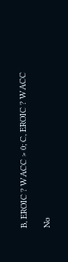B, EROIC ? WACC > 0; C, EROIC ? WACC

No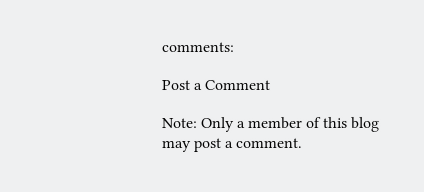comments:

Post a Comment

Note: Only a member of this blog may post a comment.